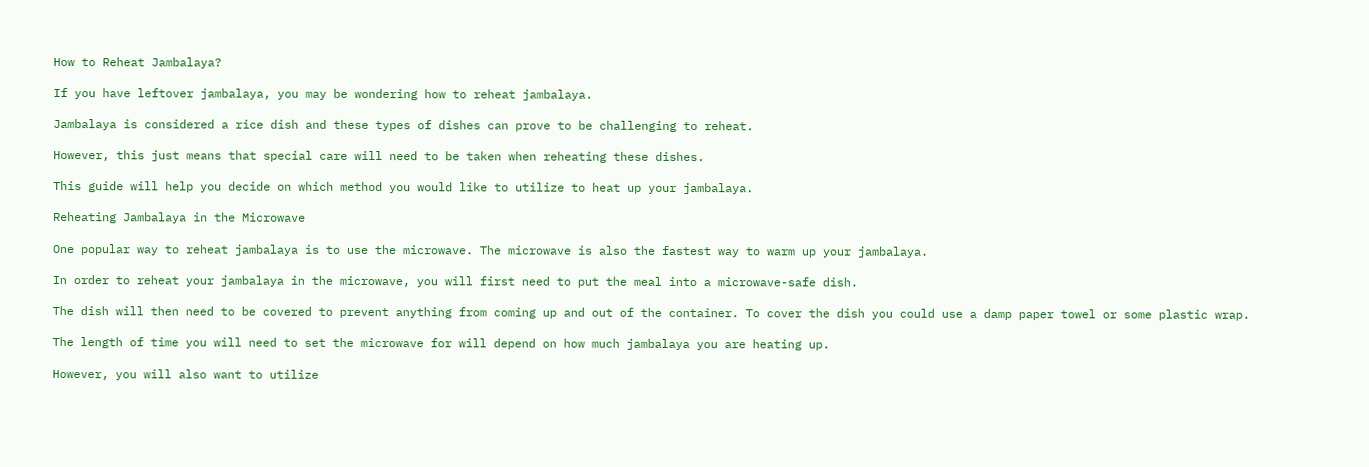How to Reheat Jambalaya?

If you have leftover jambalaya, you may be wondering how to reheat jambalaya.

Jambalaya is considered a rice dish and these types of dishes can prove to be challenging to reheat.

However, this just means that special care will need to be taken when reheating these dishes.

This guide will help you decide on which method you would like to utilize to heat up your jambalaya.

Reheating Jambalaya in the Microwave

One popular way to reheat jambalaya is to use the microwave. The microwave is also the fastest way to warm up your jambalaya.

In order to reheat your jambalaya in the microwave, you will first need to put the meal into a microwave-safe dish.

The dish will then need to be covered to prevent anything from coming up and out of the container. To cover the dish you could use a damp paper towel or some plastic wrap.

The length of time you will need to set the microwave for will depend on how much jambalaya you are heating up.

However, you will also want to utilize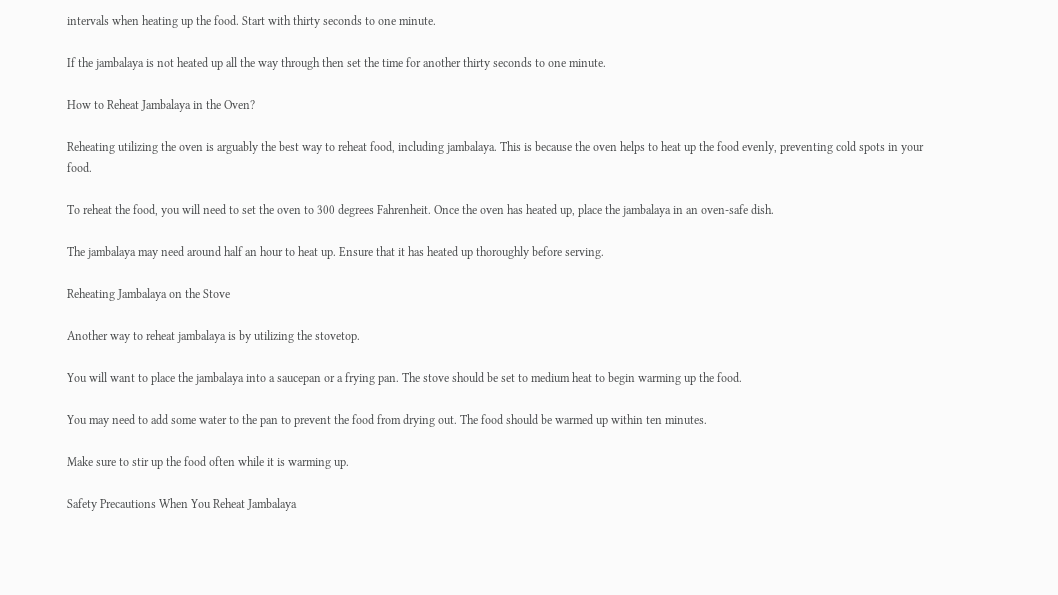intervals when heating up the food. Start with thirty seconds to one minute.

If the jambalaya is not heated up all the way through then set the time for another thirty seconds to one minute.

How to Reheat Jambalaya in the Oven?

Reheating utilizing the oven is arguably the best way to reheat food, including jambalaya. This is because the oven helps to heat up the food evenly, preventing cold spots in your food.

To reheat the food, you will need to set the oven to 300 degrees Fahrenheit. Once the oven has heated up, place the jambalaya in an oven-safe dish.

The jambalaya may need around half an hour to heat up. Ensure that it has heated up thoroughly before serving.

Reheating Jambalaya on the Stove

Another way to reheat jambalaya is by utilizing the stovetop.

You will want to place the jambalaya into a saucepan or a frying pan. The stove should be set to medium heat to begin warming up the food.

You may need to add some water to the pan to prevent the food from drying out. The food should be warmed up within ten minutes.

Make sure to stir up the food often while it is warming up.

Safety Precautions When You Reheat Jambalaya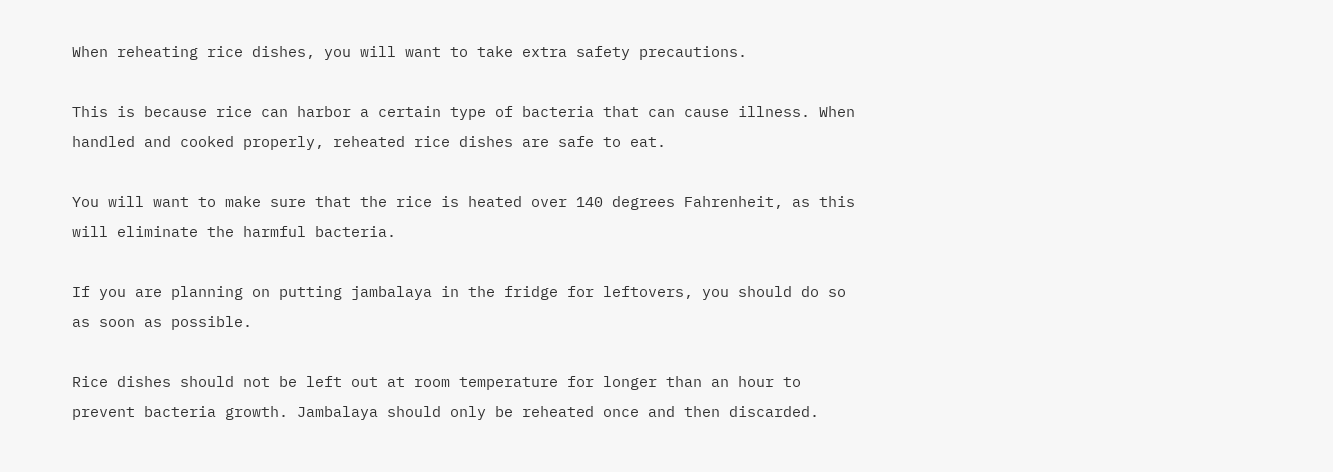When reheating rice dishes, you will want to take extra safety precautions.

This is because rice can harbor a certain type of bacteria that can cause illness. When handled and cooked properly, reheated rice dishes are safe to eat.

You will want to make sure that the rice is heated over 140 degrees Fahrenheit, as this will eliminate the harmful bacteria.

If you are planning on putting jambalaya in the fridge for leftovers, you should do so as soon as possible.

Rice dishes should not be left out at room temperature for longer than an hour to prevent bacteria growth. Jambalaya should only be reheated once and then discarded.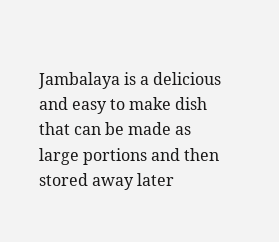Jambalaya is a delicious and easy to make dish that can be made as large portions and then stored away later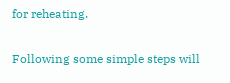for reheating.

Following some simple steps will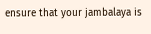ensure that your jambalaya is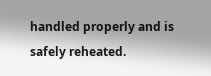handled properly and is safely reheated.